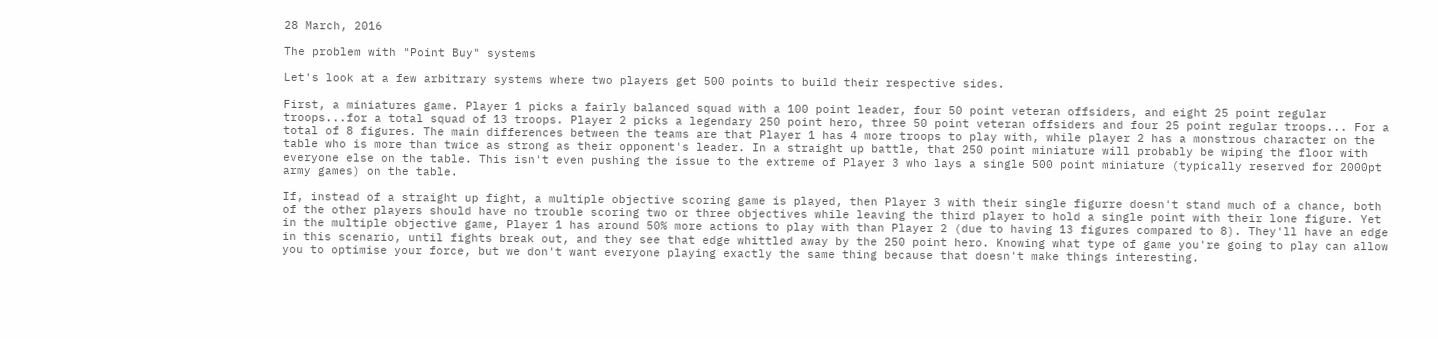28 March, 2016

The problem with "Point Buy" systems

Let's look at a few arbitrary systems where two players get 500 points to build their respective sides.

First, a miniatures game. Player 1 picks a fairly balanced squad with a 100 point leader, four 50 point veteran offsiders, and eight 25 point regular troops...for a total squad of 13 troops. Player 2 picks a legendary 250 point hero, three 50 point veteran offsiders and four 25 point regular troops... For a total of 8 figures. The main differences between the teams are that Player 1 has 4 more troops to play with, while player 2 has a monstrous character on the table who is more than twice as strong as their opponent's leader. In a straight up battle, that 250 point miniature will probably be wiping the floor with everyone else on the table. This isn't even pushing the issue to the extreme of Player 3 who lays a single 500 point miniature (typically reserved for 2000pt army games) on the table.

If, instead of a straight up fight, a multiple objective scoring game is played, then Player 3 with their single figurre doesn't stand much of a chance, both of the other players should have no trouble scoring two or three objectives while leaving the third player to hold a single point with their lone figure. Yet in the multiple objective game, Player 1 has around 50% more actions to play with than Player 2 (due to having 13 figures compared to 8). They'll have an edge in this scenario, until fights break out, and they see that edge whittled away by the 250 point hero. Knowing what type of game you're going to play can allow you to optimise your force, but we don't want everyone playing exactly the same thing because that doesn't make things interesting.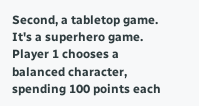Second, a tabletop game. It's a superhero game. Player 1 chooses a balanced character, spending 100 points each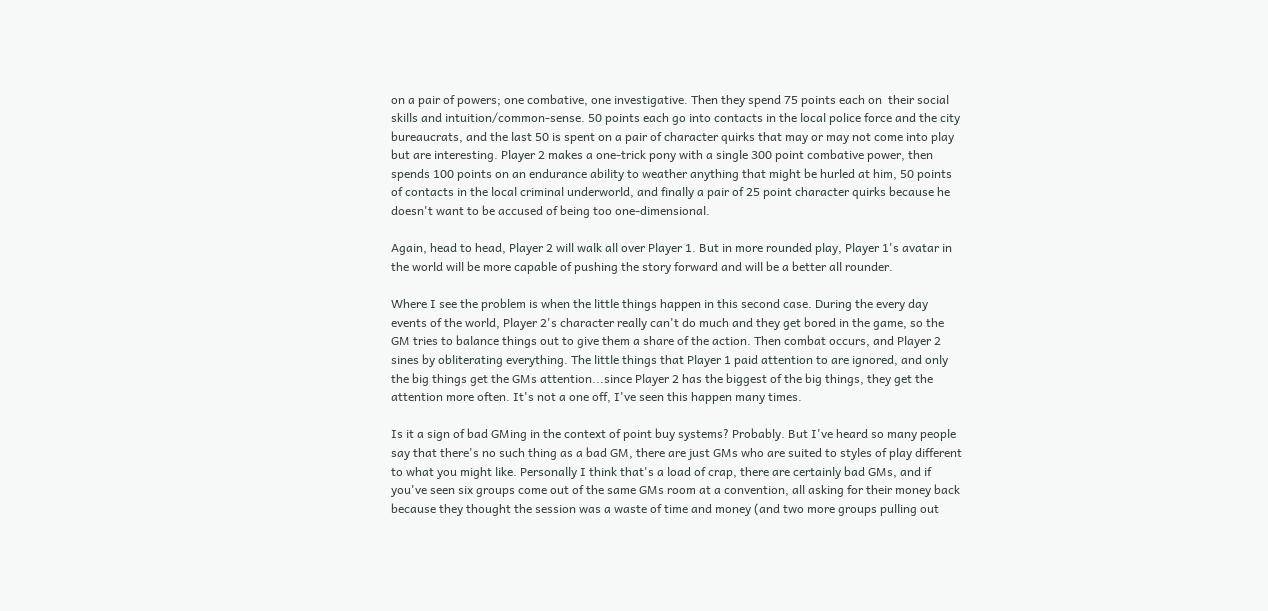on a pair of powers; one combative, one investigative. Then they spend 75 points each on  their social skills and intuition/common-sense. 50 points each go into contacts in the local police force and the city bureaucrats, and the last 50 is spent on a pair of character quirks that may or may not come into play but are interesting. Player 2 makes a one-trick pony with a single 300 point combative power, then spends 100 points on an endurance ability to weather anything that might be hurled at him, 50 points of contacts in the local criminal underworld, and finally a pair of 25 point character quirks because he doesn't want to be accused of being too one-dimensional.

Again, head to head, Player 2 will walk all over Player 1. But in more rounded play, Player 1's avatar in the world will be more capable of pushing the story forward and will be a better all rounder.

Where I see the problem is when the little things happen in this second case. During the every day events of the world, Player 2's character really can't do much and they get bored in the game, so the GM tries to balance things out to give them a share of the action. Then combat occurs, and Player 2 sines by obliterating everything. The little things that Player 1 paid attention to are ignored, and only the big things get the GMs attention...since Player 2 has the biggest of the big things, they get the attention more often. It's not a one off, I've seen this happen many times.

Is it a sign of bad GMing in the context of point buy systems? Probably. But I've heard so many people say that there's no such thing as a bad GM, there are just GMs who are suited to styles of play different to what you might like. Personally I think that's a load of crap, there are certainly bad GMs, and if you've seen six groups come out of the same GMs room at a convention, all asking for their money back because they thought the session was a waste of time and money (and two more groups pulling out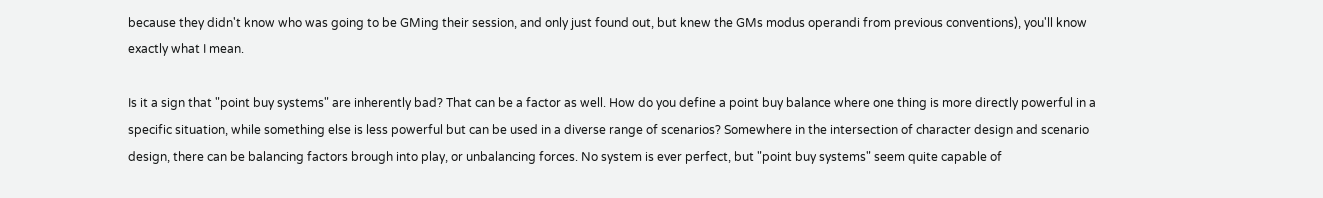because they didn't know who was going to be GMing their session, and only just found out, but knew the GMs modus operandi from previous conventions), you'll know exactly what I mean.

Is it a sign that "point buy systems" are inherently bad? That can be a factor as well. How do you define a point buy balance where one thing is more directly powerful in a specific situation, while something else is less powerful but can be used in a diverse range of scenarios? Somewhere in the intersection of character design and scenario design, there can be balancing factors brough into play, or unbalancing forces. No system is ever perfect, but "point buy systems" seem quite capable of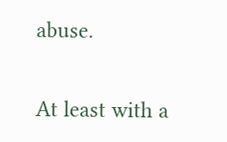abuse.

At least with a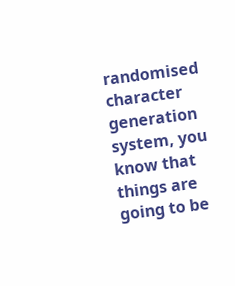randomised character generation system, you know that things are going to be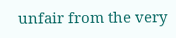unfair from the very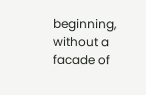beginning, without a facade of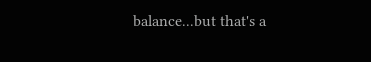balance...but that's a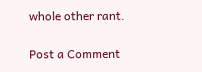whole other rant.

Post a Comment